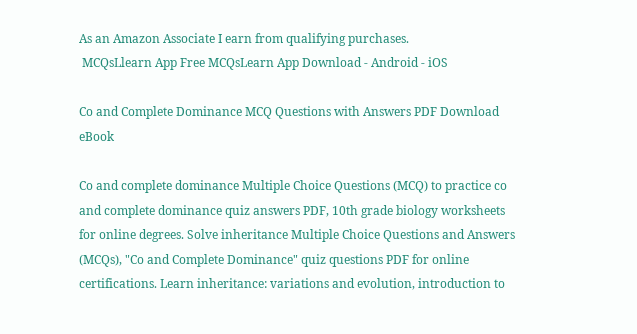As an Amazon Associate I earn from qualifying purchases.
 MCQsLlearn App Free MCQsLearn App Download - Android - iOS

Co and Complete Dominance MCQ Questions with Answers PDF Download eBook

Co and complete dominance Multiple Choice Questions (MCQ) to practice co and complete dominance quiz answers PDF, 10th grade biology worksheets for online degrees. Solve inheritance Multiple Choice Questions and Answers (MCQs), "Co and Complete Dominance" quiz questions PDF for online certifications. Learn inheritance: variations and evolution, introduction to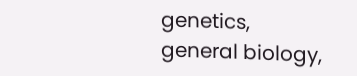genetics, general biology,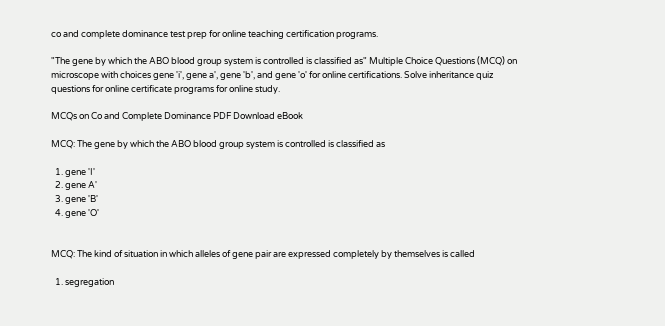co and complete dominance test prep for online teaching certification programs.

"The gene by which the ABO blood group system is controlled is classified as" Multiple Choice Questions (MCQ) on microscope with choices gene 'i', gene a', gene 'b', and gene 'o' for online certifications. Solve inheritance quiz questions for online certificate programs for online study.

MCQs on Co and Complete Dominance PDF Download eBook

MCQ: The gene by which the ABO blood group system is controlled is classified as

  1. gene 'I'
  2. gene A'
  3. gene 'B'
  4. gene 'O'


MCQ: The kind of situation in which alleles of gene pair are expressed completely by themselves is called

  1. segregation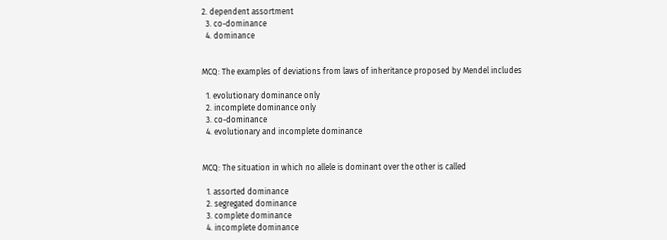2. dependent assortment
  3. co-dominance
  4. dominance


MCQ: The examples of deviations from laws of inheritance proposed by Mendel includes

  1. evolutionary dominance only
  2. incomplete dominance only
  3. co-dominance
  4. evolutionary and incomplete dominance


MCQ: The situation in which no allele is dominant over the other is called

  1. assorted dominance
  2. segregated dominance
  3. complete dominance
  4. incomplete dominance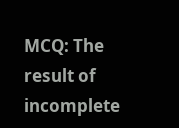MCQ: The result of incomplete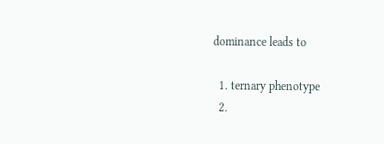dominance leads to

  1. ternary phenotype
  2.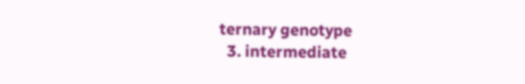ternary genotype
  3. intermediate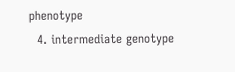phenotype
  4. intermediate genotype